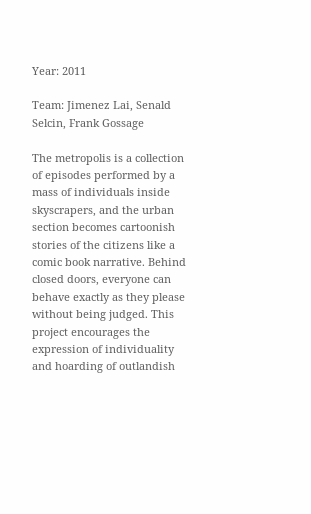Year: 2011

Team: Jimenez Lai, Senald Selcin, Frank Gossage

The metropolis is a collection of episodes performed by a mass of individuals inside skyscrapers, and the urban section becomes cartoonish stories of the citizens like a comic book narrative. Behind closed doors, everyone can behave exactly as they please without being judged. This project encourages the expression of individuality and hoarding of outlandish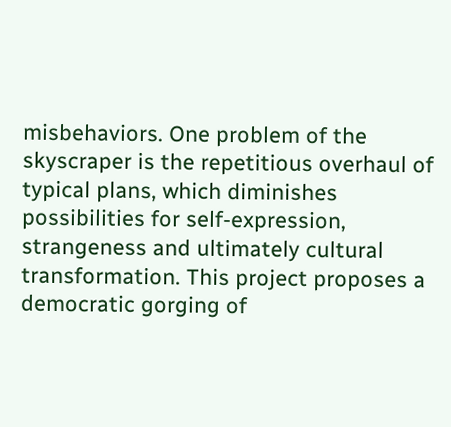misbehaviors. One problem of the skyscraper is the repetitious overhaul of typical plans, which diminishes possibilities for self-expression, strangeness and ultimately cultural transformation. This project proposes a democratic gorging of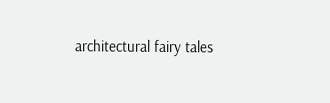architectural fairy tales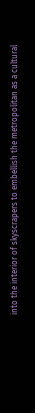into the interior of skyscrapers to embellish the metropolitan as a cultural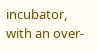incubator, with an over-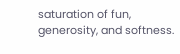saturation of fun, generosity, and softness.